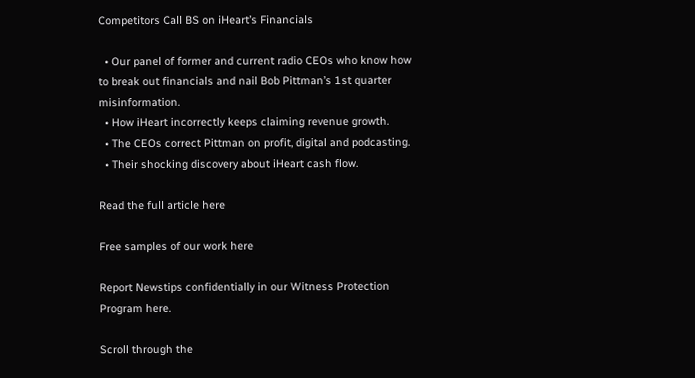Competitors Call BS on iHeart’s Financials

  • Our panel of former and current radio CEOs who know how to break out financials and nail Bob Pittman’s 1st quarter misinformation.
  • How iHeart incorrectly keeps claiming revenue growth.
  • The CEOs correct Pittman on profit, digital and podcasting.
  • Their shocking discovery about iHeart cash flow.

Read the full article here

Free samples of our work here

Report Newstips confidentially in our Witness Protection Program here.

Scroll through the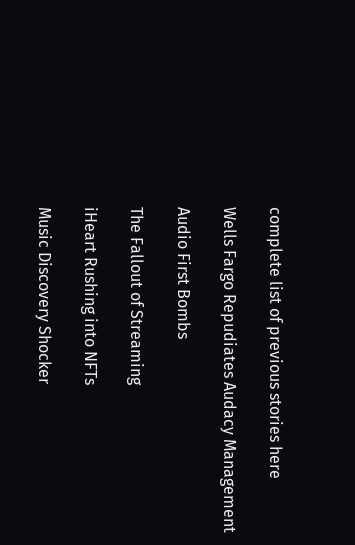complete list of previous stories here

Wells Fargo Repudiates Audacy Management

Audio First Bombs

The Fallout of Streaming

iHeart Rushing into NFTs

Music Discovery Shocker